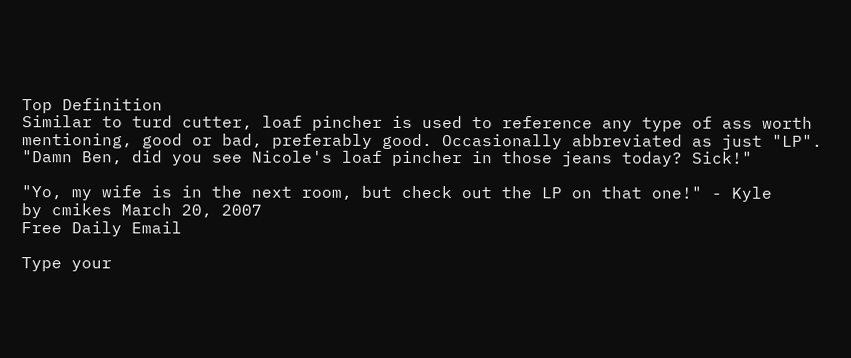Top Definition
Similar to turd cutter, loaf pincher is used to reference any type of ass worth mentioning, good or bad, preferably good. Occasionally abbreviated as just "LP".
"Damn Ben, did you see Nicole's loaf pincher in those jeans today? Sick!"

"Yo, my wife is in the next room, but check out the LP on that one!" - Kyle
by cmikes March 20, 2007
Free Daily Email

Type your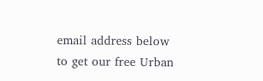email address below to get our free Urban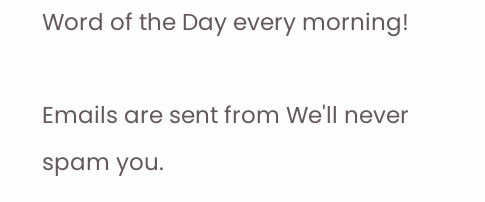Word of the Day every morning!

Emails are sent from We'll never spam you.